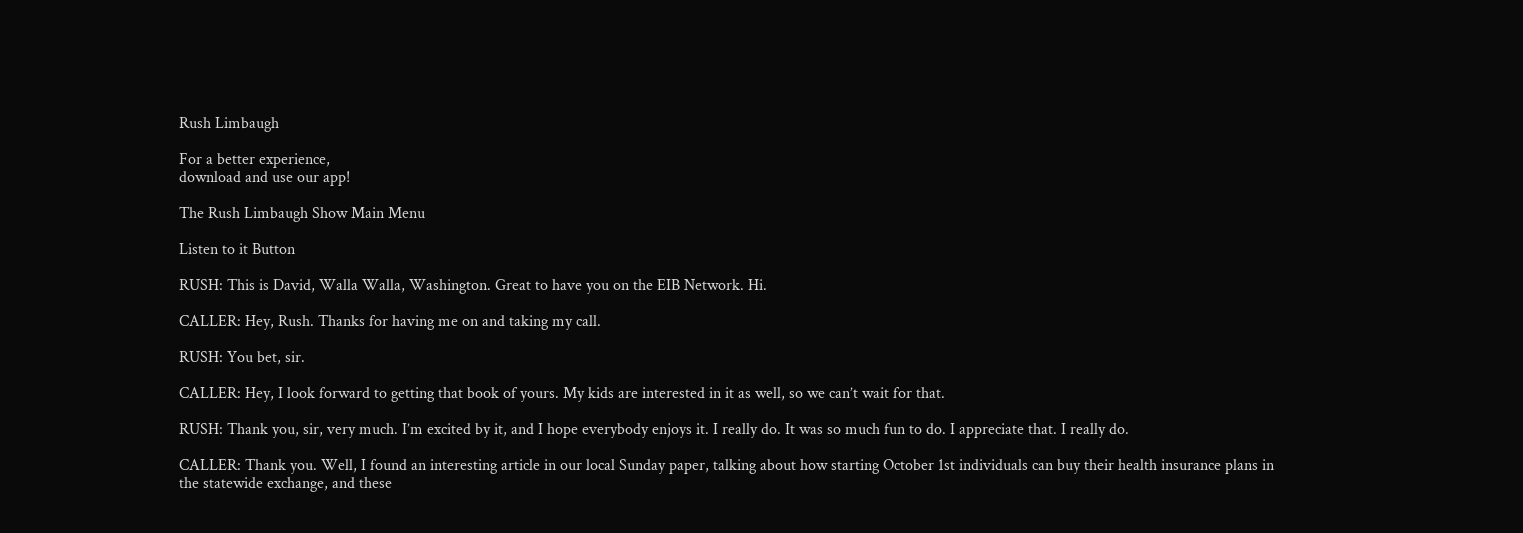Rush Limbaugh

For a better experience,
download and use our app!

The Rush Limbaugh Show Main Menu

Listen to it Button

RUSH: This is David, Walla Walla, Washington. Great to have you on the EIB Network. Hi.

CALLER: Hey, Rush. Thanks for having me on and taking my call.

RUSH: You bet, sir.

CALLER: Hey, I look forward to getting that book of yours. My kids are interested in it as well, so we can’t wait for that.

RUSH: Thank you, sir, very much. I’m excited by it, and I hope everybody enjoys it. I really do. It was so much fun to do. I appreciate that. I really do.

CALLER: Thank you. Well, I found an interesting article in our local Sunday paper, talking about how starting October 1st individuals can buy their health insurance plans in the statewide exchange, and these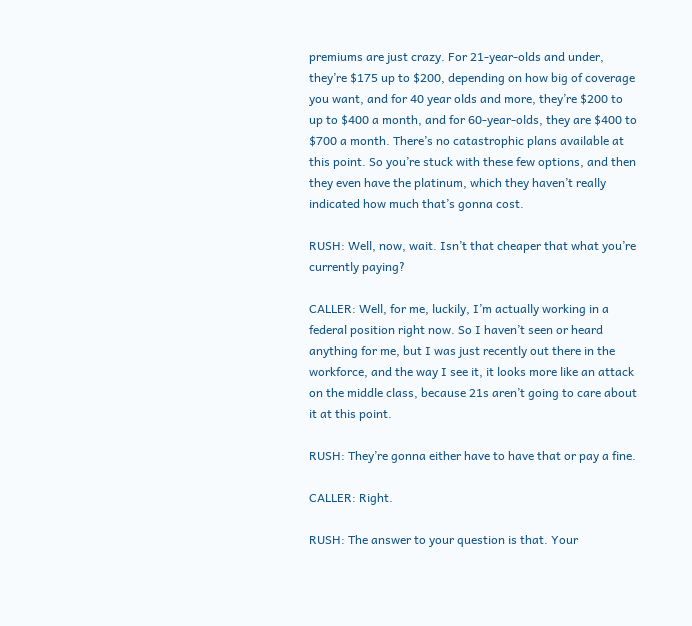premiums are just crazy. For 21-year-olds and under, they’re $175 up to $200, depending on how big of coverage you want, and for 40 year olds and more, they’re $200 to up to $400 a month, and for 60-year-olds, they are $400 to $700 a month. There’s no catastrophic plans available at this point. So you’re stuck with these few options, and then they even have the platinum, which they haven’t really indicated how much that’s gonna cost.

RUSH: Well, now, wait. Isn’t that cheaper that what you’re currently paying?

CALLER: Well, for me, luckily, I’m actually working in a federal position right now. So I haven’t seen or heard anything for me, but I was just recently out there in the workforce, and the way I see it, it looks more like an attack on the middle class, because 21s aren’t going to care about it at this point.

RUSH: They’re gonna either have to have that or pay a fine.

CALLER: Right.

RUSH: The answer to your question is that. Your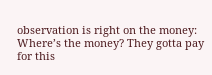observation is right on the money: Where’s the money? They gotta pay for this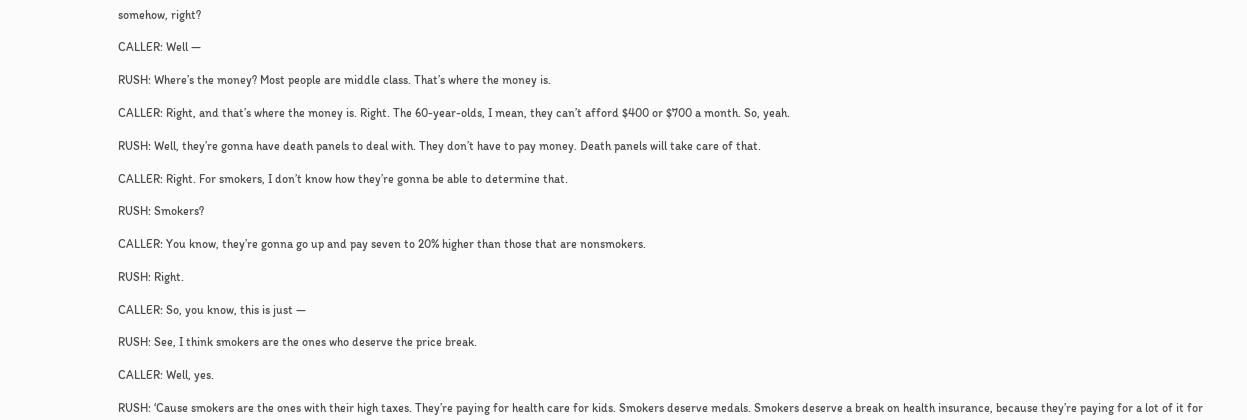somehow, right?

CALLER: Well —

RUSH: Where’s the money? Most people are middle class. That’s where the money is.

CALLER: Right, and that’s where the money is. Right. The 60-year-olds, I mean, they can’t afford $400 or $700 a month. So, yeah.

RUSH: Well, they’re gonna have death panels to deal with. They don’t have to pay money. Death panels will take care of that.

CALLER: Right. For smokers, I don’t know how they’re gonna be able to determine that.

RUSH: Smokers?

CALLER: You know, they’re gonna go up and pay seven to 20% higher than those that are nonsmokers.

RUSH: Right.

CALLER: So, you know, this is just —

RUSH: See, I think smokers are the ones who deserve the price break.

CALLER: Well, yes.

RUSH: ‘Cause smokers are the ones with their high taxes. They’re paying for health care for kids. Smokers deserve medals. Smokers deserve a break on health insurance, because they’re paying for a lot of it for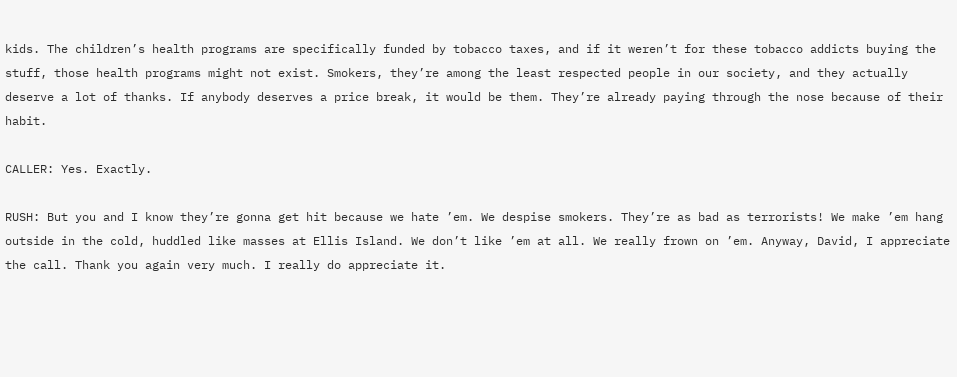kids. The children’s health programs are specifically funded by tobacco taxes, and if it weren’t for these tobacco addicts buying the stuff, those health programs might not exist. Smokers, they’re among the least respected people in our society, and they actually deserve a lot of thanks. If anybody deserves a price break, it would be them. They’re already paying through the nose because of their habit.

CALLER: Yes. Exactly.

RUSH: But you and I know they’re gonna get hit because we hate ’em. We despise smokers. They’re as bad as terrorists! We make ’em hang outside in the cold, huddled like masses at Ellis Island. We don’t like ’em at all. We really frown on ’em. Anyway, David, I appreciate the call. Thank you again very much. I really do appreciate it.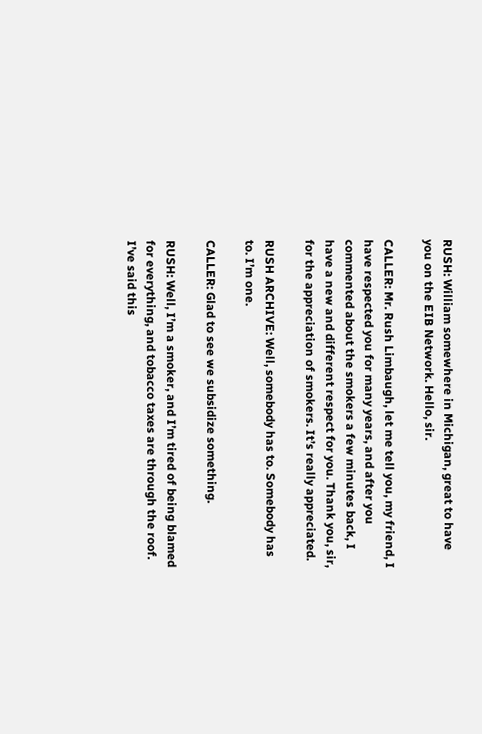RUSH: William somewhere in Michigan, great to have you on the EIB Network. Hello, sir.

CALLER: Mr. Rush Limbaugh, let me tell you, my friend, I have respected you for many years, and after you commented about the smokers a few minutes back, I have a new and different respect for you. Thank you, sir, for the appreciation of smokers. It’s really appreciated.

RUSH ARCHIVE: Well, somebody has to. Somebody has to. I’m one.

CALLER: Glad to see we subsidize something.

RUSH: Well, I’m a smoker, and I’m tired of being blamed for everything, and tobacco taxes are through the roof. I’ve said this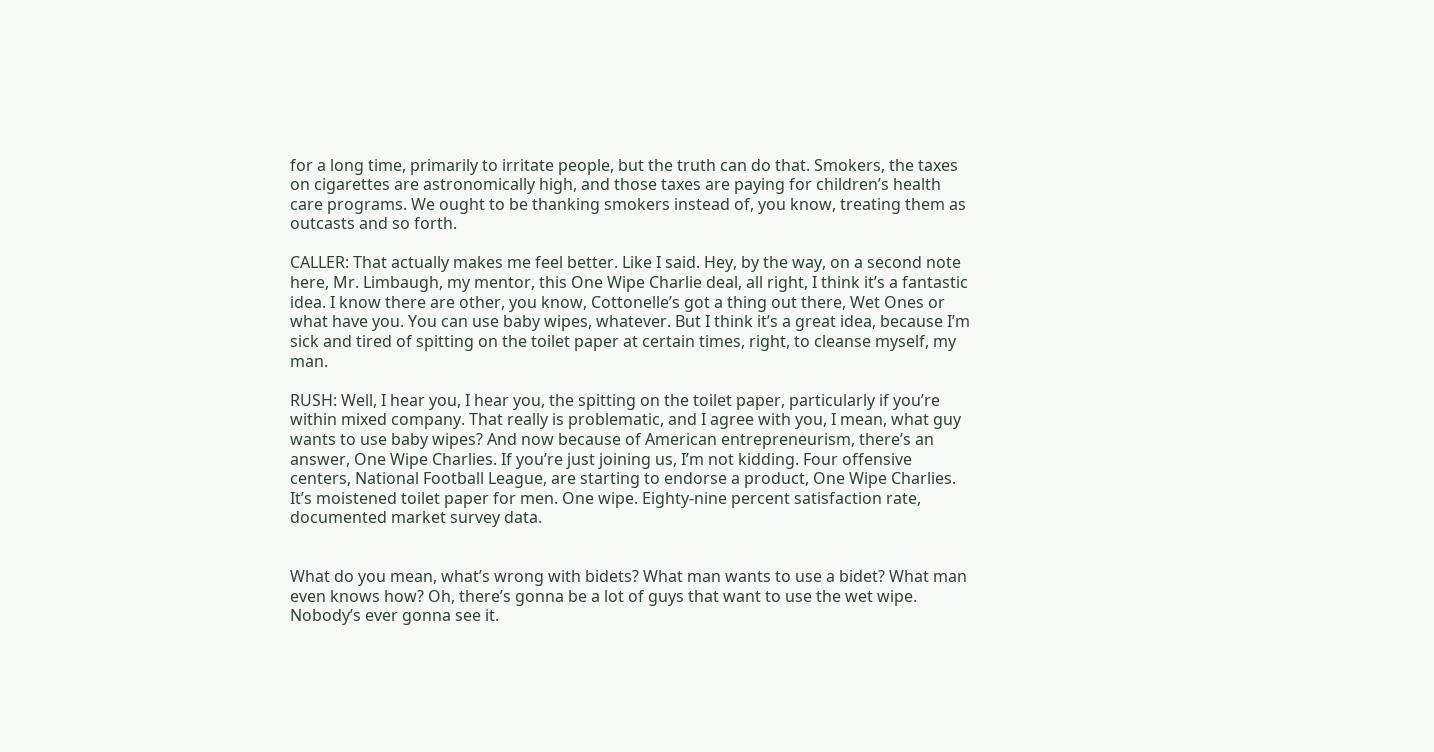for a long time, primarily to irritate people, but the truth can do that. Smokers, the taxes on cigarettes are astronomically high, and those taxes are paying for children’s health care programs. We ought to be thanking smokers instead of, you know, treating them as outcasts and so forth.

CALLER: That actually makes me feel better. Like I said. Hey, by the way, on a second note here, Mr. Limbaugh, my mentor, this One Wipe Charlie deal, all right, I think it’s a fantastic idea. I know there are other, you know, Cottonelle’s got a thing out there, Wet Ones or what have you. You can use baby wipes, whatever. But I think it’s a great idea, because I’m sick and tired of spitting on the toilet paper at certain times, right, to cleanse myself, my man.

RUSH: Well, I hear you, I hear you, the spitting on the toilet paper, particularly if you’re within mixed company. That really is problematic, and I agree with you, I mean, what guy wants to use baby wipes? And now because of American entrepreneurism, there’s an answer, One Wipe Charlies. If you’re just joining us, I’m not kidding. Four offensive centers, National Football League, are starting to endorse a product, One Wipe Charlies. It’s moistened toilet paper for men. One wipe. Eighty-nine percent satisfaction rate, documented market survey data.


What do you mean, what’s wrong with bidets? What man wants to use a bidet? What man even knows how? Oh, there’s gonna be a lot of guys that want to use the wet wipe. Nobody’s ever gonna see it.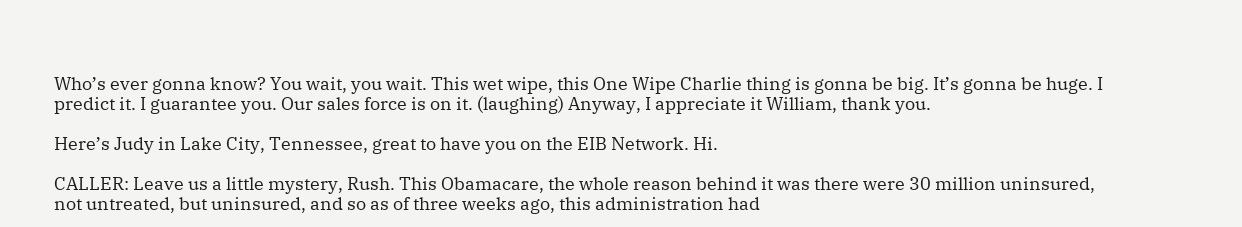Who’s ever gonna know? You wait, you wait. This wet wipe, this One Wipe Charlie thing is gonna be big. It’s gonna be huge. I predict it. I guarantee you. Our sales force is on it. (laughing) Anyway, I appreciate it William, thank you.

Here’s Judy in Lake City, Tennessee, great to have you on the EIB Network. Hi.

CALLER: Leave us a little mystery, Rush. This Obamacare, the whole reason behind it was there were 30 million uninsured, not untreated, but uninsured, and so as of three weeks ago, this administration had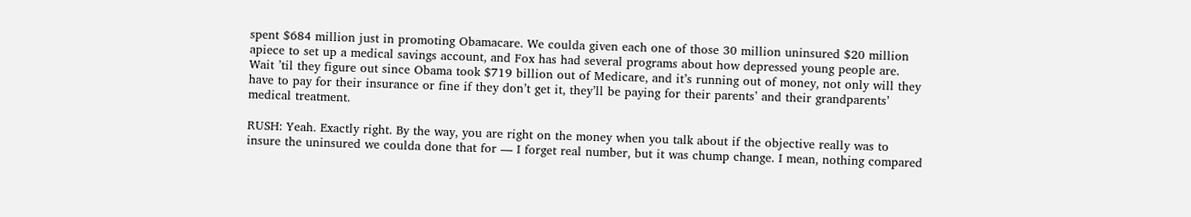spent $684 million just in promoting Obamacare. We coulda given each one of those 30 million uninsured $20 million apiece to set up a medical savings account, and Fox has had several programs about how depressed young people are. Wait ’til they figure out since Obama took $719 billion out of Medicare, and it’s running out of money, not only will they have to pay for their insurance or fine if they don’t get it, they’ll be paying for their parents’ and their grandparents’ medical treatment.

RUSH: Yeah. Exactly right. By the way, you are right on the money when you talk about if the objective really was to insure the uninsured we coulda done that for — I forget real number, but it was chump change. I mean, nothing compared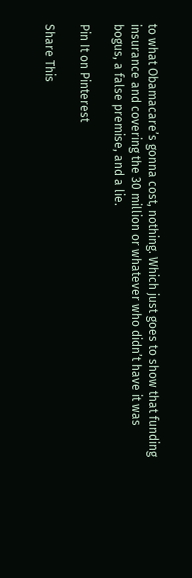to what Obamacare’s gonna cost, nothing. Which just goes to show that funding insurance and covering the 30 million or whatever who didn’t have it was bogus, a false premise, and a lie.

Pin It on Pinterest

Share This